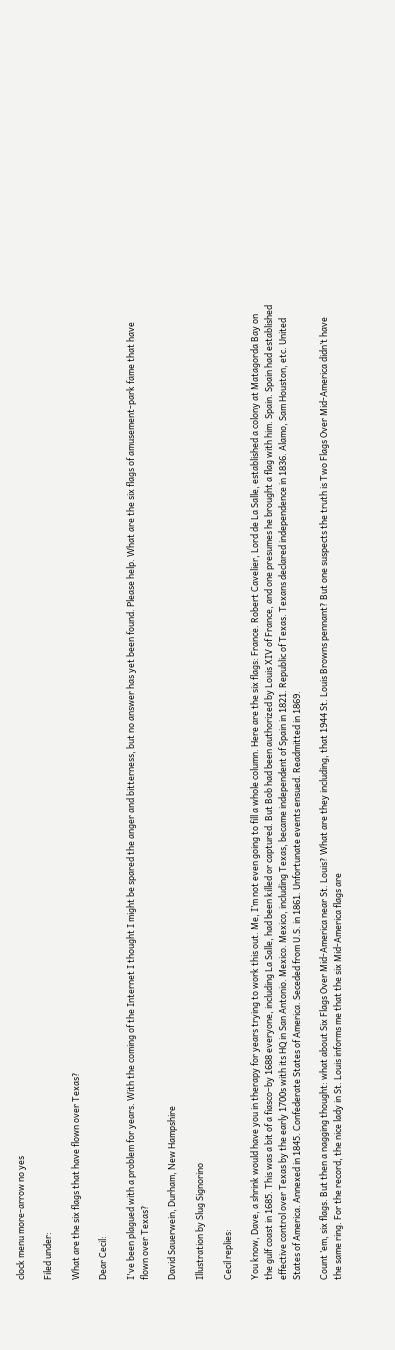clock menu more-arrow no yes

Filed under:

What are the six flags that have flown over Texas?

Dear Cecil:

I've been plagued with a problem for years. With the coming of the Internet I thought I might be spared the anger and bitterness, but no answer has yet been found. Please help. What are the six flags of amusement-park fame that have flown over Texas?

David Sauerwein, Durham, New Hampshire

Illustration by Slug Signorino

Cecil replies:

You know, Dave, a shrink would have you in therapy for years trying to work this out. Me, I’m not even going to fill a whole column. Here are the six flags: France. Robert Cavelier, Lord de La Salle, established a colony at Matagorda Bay on the gulf coast in 1685. This was a bit of a fiasco–by 1688 everyone, including La Salle, had been killed or captured. But Bob had been authorized by Louis XIV of France, and one presumes he brought a flag with him. Spain. Spain had established effective control over Texas by the early 1700s with its HQ in San Antonio. Mexico. Mexico, including Texas, became independent of Spain in 1821. Republic of Texas. Texans declared independence in 1836. Alamo, Sam Houston, etc. United States of America. Annexed in 1845. Confederate States of America. Seceded from U.S. in 1861. Unfortunate events ensued. Readmitted in 1869.

Count ’em, six flags. But then a nagging thought: what about Six Flags Over Mid-America near St. Louis? What are they including, that 1944 St. Louis Browns pennant? But one suspects the truth is Two Flags Over Mid-America didn’t have the same ring. For the record, the nice lady in St. Louis informs me that the six Mid-America flags are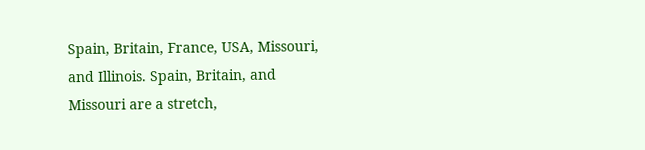Spain, Britain, France, USA, Missouri, and Illinois. Spain, Britain, and Missouri are a stretch,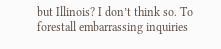but Illinois? I don’t think so. To forestall embarrassing inquiries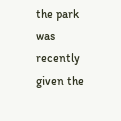the park was recently given the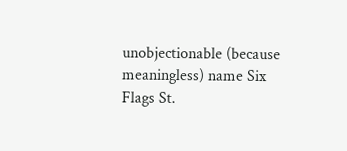unobjectionable (because meaningless) name Six Flags St.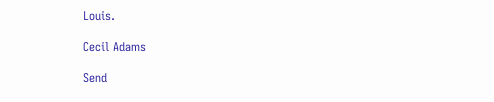Louis.

Cecil Adams

Send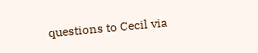questions to Cecil via